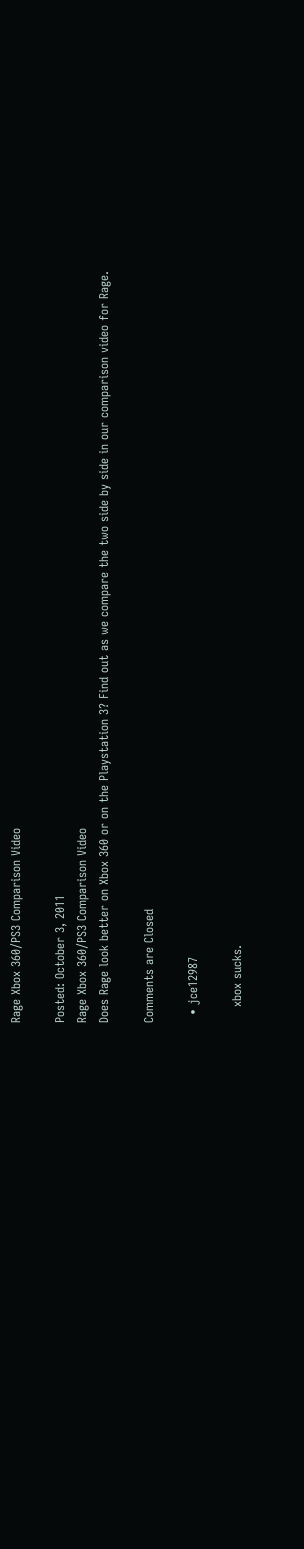Rage Xbox 360/PS3 Comparison Video

Posted: October 3, 2011
Rage Xbox 360/PS3 Comparison Video
Does Rage look better on Xbox 360 or on the Playstation 3? Find out as we compare the two side by side in our comparison video for Rage.

Comments are Closed

  • jce12987

    xbox sucks.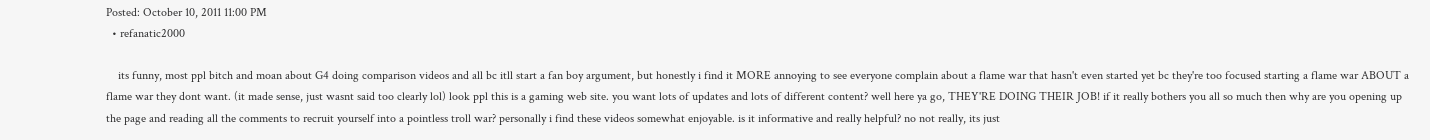Posted: October 10, 2011 11:00 PM
  • refanatic2000

    its funny, most ppl bitch and moan about G4 doing comparison videos and all bc itll start a fan boy argument, but honestly i find it MORE annoying to see everyone complain about a flame war that hasn't even started yet bc they're too focused starting a flame war ABOUT a flame war they dont want. (it made sense, just wasnt said too clearly lol) look ppl this is a gaming web site. you want lots of updates and lots of different content? well here ya go, THEY'RE DOING THEIR JOB! if it really bothers you all so much then why are you opening up the page and reading all the comments to recruit yourself into a pointless troll war? personally i find these videos somewhat enjoyable. is it informative and really helpful? no not really, its just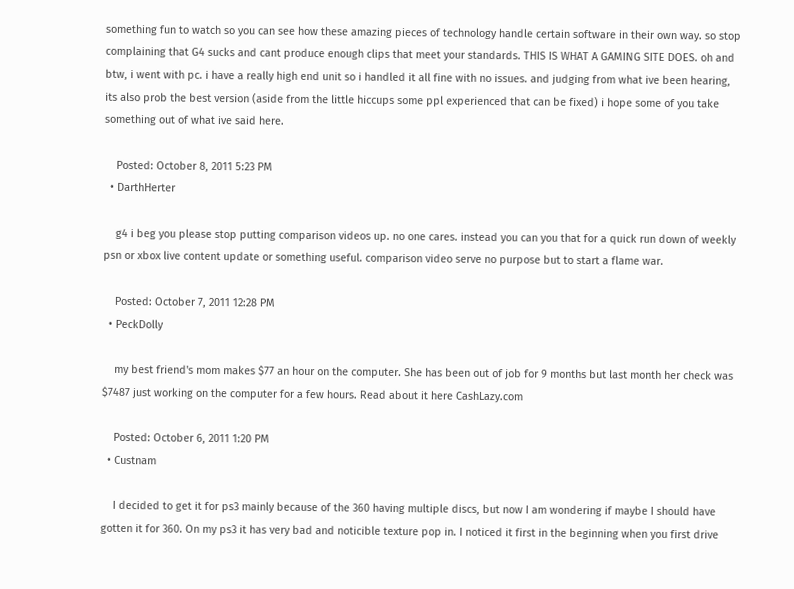something fun to watch so you can see how these amazing pieces of technology handle certain software in their own way. so stop complaining that G4 sucks and cant produce enough clips that meet your standards. THIS IS WHAT A GAMING SITE DOES. oh and btw, i went with pc. i have a really high end unit so i handled it all fine with no issues. and judging from what ive been hearing, its also prob the best version (aside from the little hiccups some ppl experienced that can be fixed) i hope some of you take something out of what ive said here.

    Posted: October 8, 2011 5:23 PM
  • DarthHerter

    g4 i beg you please stop putting comparison videos up. no one cares. instead you can you that for a quick run down of weekly psn or xbox live content update or something useful. comparison video serve no purpose but to start a flame war.

    Posted: October 7, 2011 12:28 PM
  • PeckDolly

    my best friend's mom makes $77 an hour on the computer. She has been out of job for 9 months but last month her check was $7487 just working on the computer for a few hours. Read about it here CashLazy.com

    Posted: October 6, 2011 1:20 PM
  • Custnam

    I decided to get it for ps3 mainly because of the 360 having multiple discs, but now I am wondering if maybe I should have gotten it for 360. On my ps3 it has very bad and noticible texture pop in. I noticed it first in the beginning when you first drive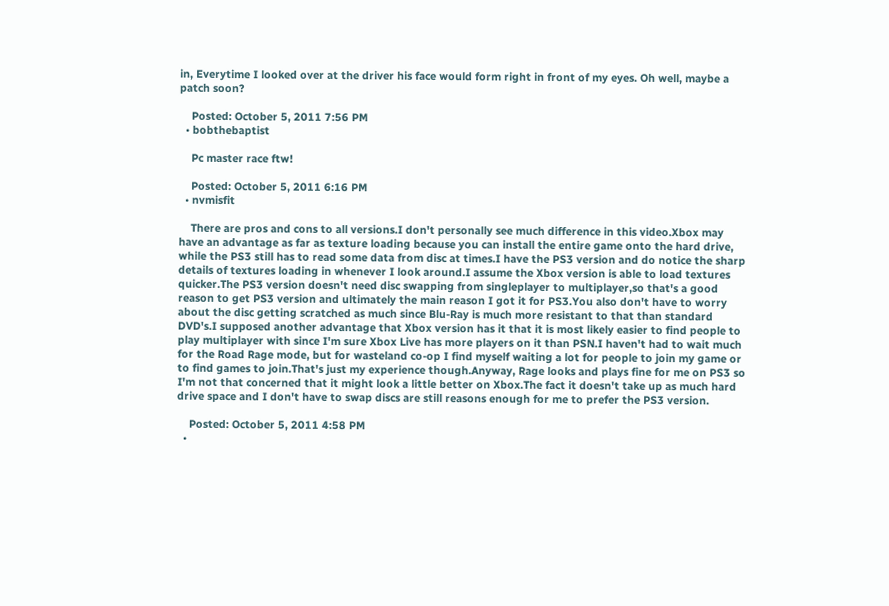in, Everytime I looked over at the driver his face would form right in front of my eyes. Oh well, maybe a patch soon?

    Posted: October 5, 2011 7:56 PM
  • bobthebaptist

    Pc master race ftw!

    Posted: October 5, 2011 6:16 PM
  • nvmisfit

    There are pros and cons to all versions.I don't personally see much difference in this video.Xbox may have an advantage as far as texture loading because you can install the entire game onto the hard drive, while the PS3 still has to read some data from disc at times.I have the PS3 version and do notice the sharp details of textures loading in whenever I look around.I assume the Xbox version is able to load textures quicker.The PS3 version doesn't need disc swapping from singleplayer to multiplayer,so that's a good reason to get PS3 version and ultimately the main reason I got it for PS3.You also don't have to worry about the disc getting scratched as much since Blu-Ray is much more resistant to that than standard DVD's.I supposed another advantage that Xbox version has it that it is most likely easier to find people to play multiplayer with since I'm sure Xbox Live has more players on it than PSN.I haven't had to wait much for the Road Rage mode, but for wasteland co-op I find myself waiting a lot for people to join my game or to find games to join.That's just my experience though.Anyway, Rage looks and plays fine for me on PS3 so I'm not that concerned that it might look a little better on Xbox.The fact it doesn't take up as much hard drive space and I don't have to swap discs are still reasons enough for me to prefer the PS3 version.

    Posted: October 5, 2011 4:58 PM
  •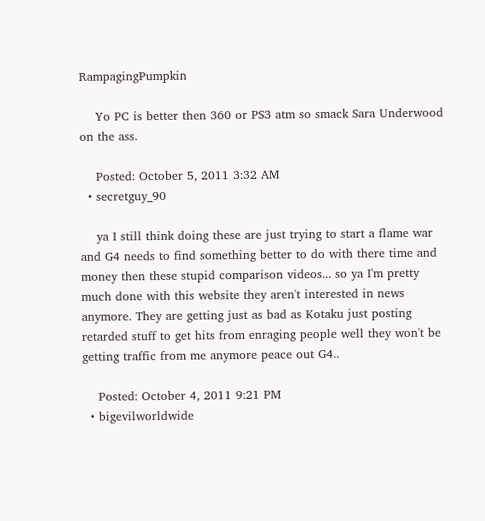RampagingPumpkin

    Yo PC is better then 360 or PS3 atm so smack Sara Underwood on the ass.

    Posted: October 5, 2011 3:32 AM
  • secretguy_90

    ya I still think doing these are just trying to start a flame war and G4 needs to find something better to do with there time and money then these stupid comparison videos... so ya I'm pretty much done with this website they aren't interested in news anymore. They are getting just as bad as Kotaku just posting retarded stuff to get hits from enraging people well they won't be getting traffic from me anymore peace out G4..

    Posted: October 4, 2011 9:21 PM
  • bigevilworldwide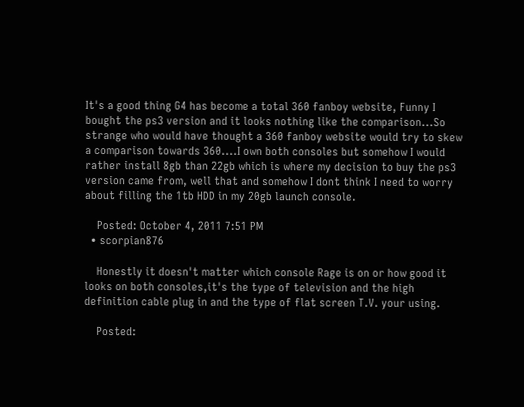It's a good thing G4 has become a total 360 fanboy website, Funny I bought the ps3 version and it looks nothing like the comparison...So strange who would have thought a 360 fanboy website would try to skew a comparison towards 360....I own both consoles but somehow I would rather install 8gb than 22gb which is where my decision to buy the ps3 version came from, well that and somehow I dont think I need to worry about filling the 1tb HDD in my 20gb launch console.

    Posted: October 4, 2011 7:51 PM
  • scorpian876

    Honestly it doesn't matter which console Rage is on or how good it looks on both consoles,it's the type of television and the high definition cable plug in and the type of flat screen T.V. your using.

    Posted: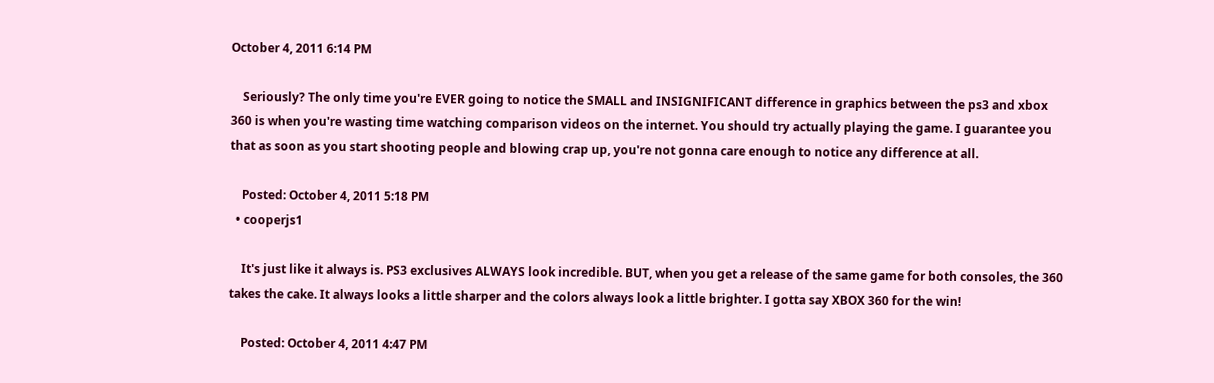October 4, 2011 6:14 PM

    Seriously? The only time you're EVER going to notice the SMALL and INSIGNIFICANT difference in graphics between the ps3 and xbox 360 is when you're wasting time watching comparison videos on the internet. You should try actually playing the game. I guarantee you that as soon as you start shooting people and blowing crap up, you're not gonna care enough to notice any difference at all.

    Posted: October 4, 2011 5:18 PM
  • cooperjs1

    It's just like it always is. PS3 exclusives ALWAYS look incredible. BUT, when you get a release of the same game for both consoles, the 360 takes the cake. It always looks a little sharper and the colors always look a little brighter. I gotta say XBOX 360 for the win!

    Posted: October 4, 2011 4:47 PM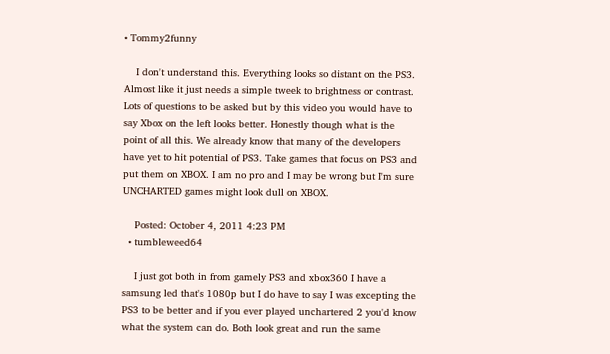• Tommy2funny

    I don't understand this. Everything looks so distant on the PS3. Almost like it just needs a simple tweek to brightness or contrast. Lots of questions to be asked but by this video you would have to say Xbox on the left looks better. Honestly though what is the point of all this. We already know that many of the developers have yet to hit potential of PS3. Take games that focus on PS3 and put them on XBOX. I am no pro and I may be wrong but I'm sure UNCHARTED games might look dull on XBOX.

    Posted: October 4, 2011 4:23 PM
  • tumbleweed64

    I just got both in from gamely PS3 and xbox360 I have a samsung led that's 1080p but I do have to say I was excepting the PS3 to be better and if you ever played unchartered 2 you'd know what the system can do. Both look great and run the same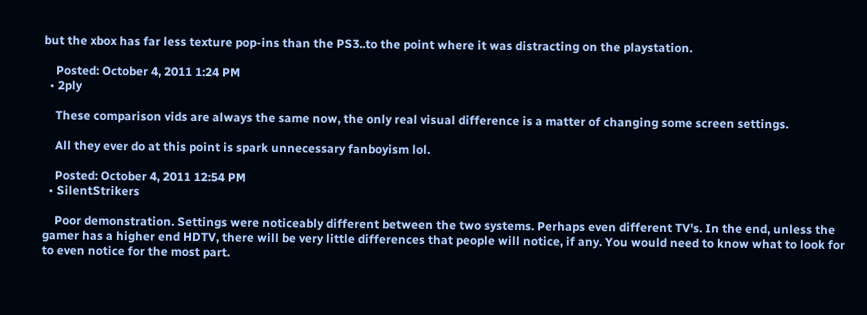but the xbox has far less texture pop-ins than the PS3..to the point where it was distracting on the playstation.

    Posted: October 4, 2011 1:24 PM
  • 2ply

    These comparison vids are always the same now, the only real visual difference is a matter of changing some screen settings.

    All they ever do at this point is spark unnecessary fanboyism lol.

    Posted: October 4, 2011 12:54 PM
  • SilentStrikers

    Poor demonstration. Settings were noticeably different between the two systems. Perhaps even different TV's. In the end, unless the gamer has a higher end HDTV, there will be very little differences that people will notice, if any. You would need to know what to look for to even notice for the most part.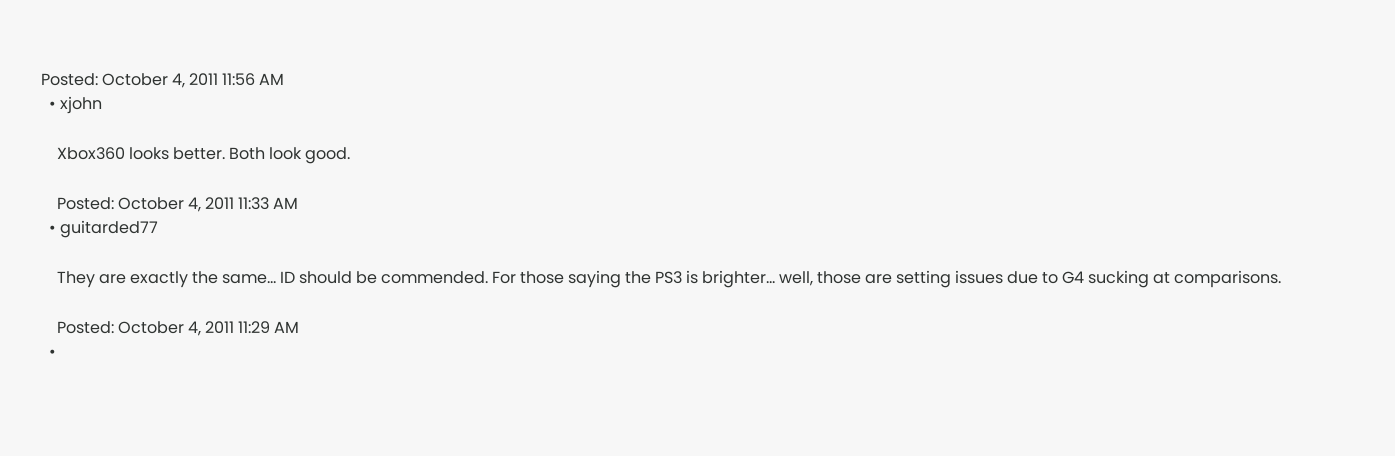Posted: October 4, 2011 11:56 AM
  • xjohn

    Xbox360 looks better. Both look good.

    Posted: October 4, 2011 11:33 AM
  • guitarded77

    They are exactly the same... ID should be commended. For those saying the PS3 is brighter... well, those are setting issues due to G4 sucking at comparisons.

    Posted: October 4, 2011 11:29 AM
  •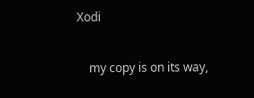Xodi

    my copy is on its way,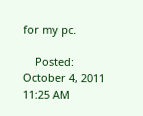for my pc.

    Posted: October 4, 2011 11:25 AM